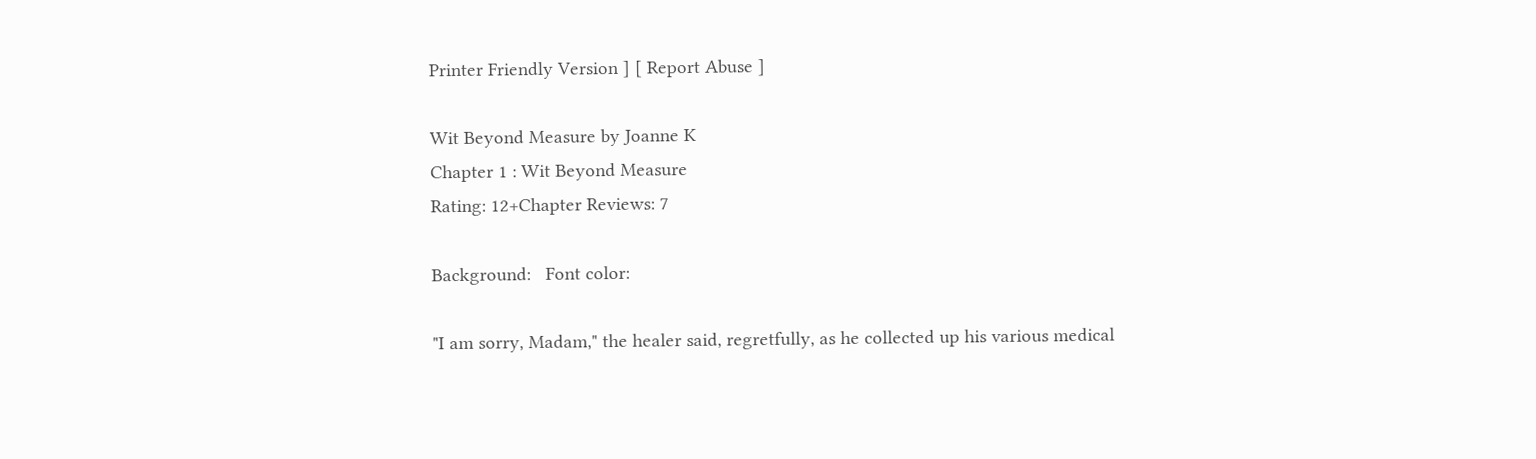Printer Friendly Version ] [ Report Abuse ]

Wit Beyond Measure by Joanne K
Chapter 1 : Wit Beyond Measure
Rating: 12+Chapter Reviews: 7

Background:   Font color:

"I am sorry, Madam," the healer said, regretfully, as he collected up his various medical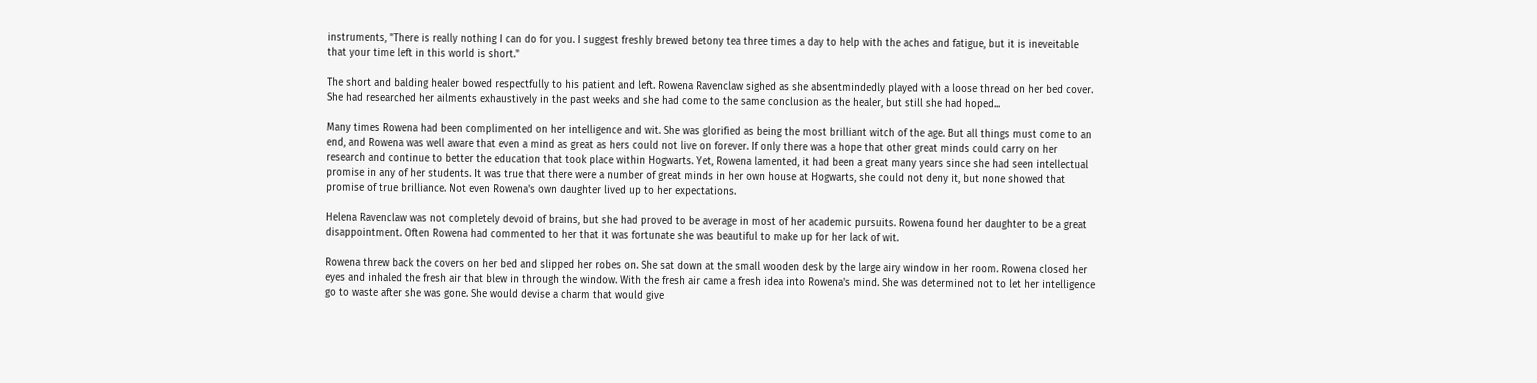instruments, "There is really nothing I can do for you. I suggest freshly brewed betony tea three times a day to help with the aches and fatigue, but it is ineveitable that your time left in this world is short."

The short and balding healer bowed respectfully to his patient and left. Rowena Ravenclaw sighed as she absentmindedly played with a loose thread on her bed cover. She had researched her ailments exhaustively in the past weeks and she had come to the same conclusion as the healer, but still she had hoped...

Many times Rowena had been complimented on her intelligence and wit. She was glorified as being the most brilliant witch of the age. But all things must come to an end, and Rowena was well aware that even a mind as great as hers could not live on forever. If only there was a hope that other great minds could carry on her research and continue to better the education that took place within Hogwarts. Yet, Rowena lamented, it had been a great many years since she had seen intellectual promise in any of her students. It was true that there were a number of great minds in her own house at Hogwarts, she could not deny it, but none showed that promise of true brilliance. Not even Rowena's own daughter lived up to her expectations.

Helena Ravenclaw was not completely devoid of brains, but she had proved to be average in most of her academic pursuits. Rowena found her daughter to be a great disappointment. Often Rowena had commented to her that it was fortunate she was beautiful to make up for her lack of wit.

Rowena threw back the covers on her bed and slipped her robes on. She sat down at the small wooden desk by the large airy window in her room. Rowena closed her eyes and inhaled the fresh air that blew in through the window. With the fresh air came a fresh idea into Rowena's mind. She was determined not to let her intelligence go to waste after she was gone. She would devise a charm that would give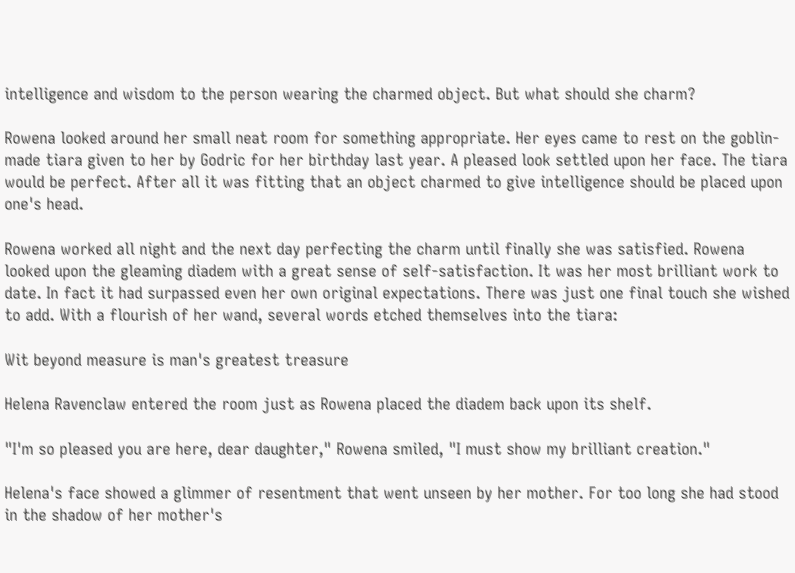intelligence and wisdom to the person wearing the charmed object. But what should she charm?

Rowena looked around her small neat room for something appropriate. Her eyes came to rest on the goblin-made tiara given to her by Godric for her birthday last year. A pleased look settled upon her face. The tiara would be perfect. After all it was fitting that an object charmed to give intelligence should be placed upon one's head.

Rowena worked all night and the next day perfecting the charm until finally she was satisfied. Rowena looked upon the gleaming diadem with a great sense of self-satisfaction. It was her most brilliant work to date. In fact it had surpassed even her own original expectations. There was just one final touch she wished to add. With a flourish of her wand, several words etched themselves into the tiara:

Wit beyond measure is man's greatest treasure

Helena Ravenclaw entered the room just as Rowena placed the diadem back upon its shelf.

"I'm so pleased you are here, dear daughter," Rowena smiled, "I must show my brilliant creation."

Helena's face showed a glimmer of resentment that went unseen by her mother. For too long she had stood in the shadow of her mother's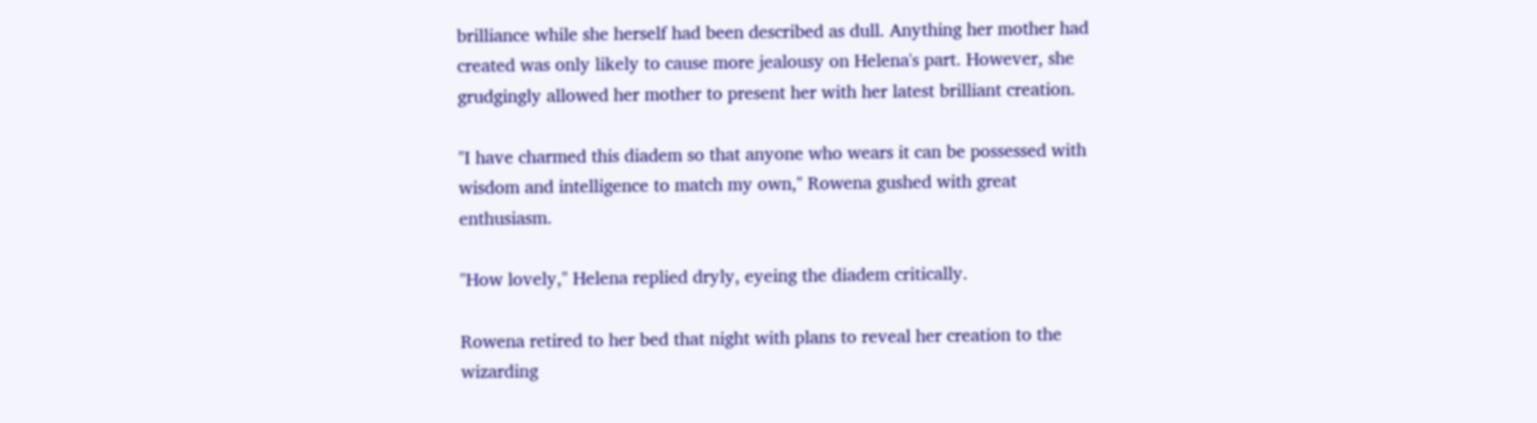brilliance while she herself had been described as dull. Anything her mother had created was only likely to cause more jealousy on Helena's part. However, she grudgingly allowed her mother to present her with her latest brilliant creation.

"I have charmed this diadem so that anyone who wears it can be possessed with wisdom and intelligence to match my own," Rowena gushed with great enthusiasm.

"How lovely," Helena replied dryly, eyeing the diadem critically.

Rowena retired to her bed that night with plans to reveal her creation to the wizarding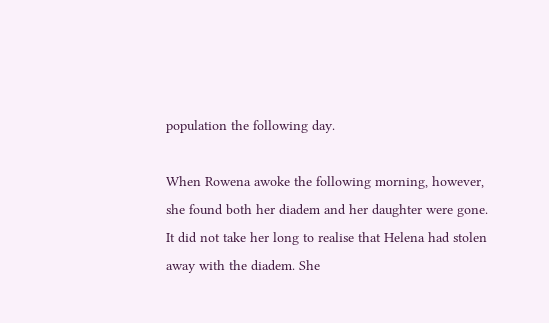population the following day.

When Rowena awoke the following morning, however, she found both her diadem and her daughter were gone. It did not take her long to realise that Helena had stolen away with the diadem. She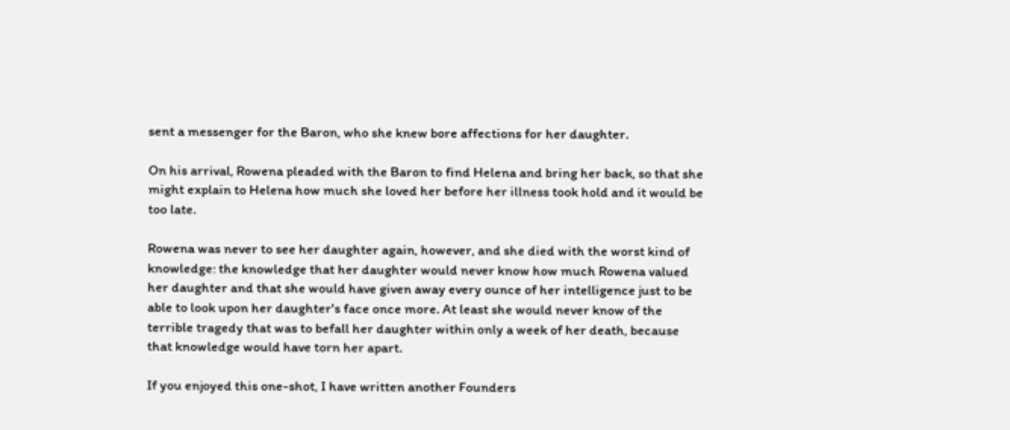sent a messenger for the Baron, who she knew bore affections for her daughter.

On his arrival, Rowena pleaded with the Baron to find Helena and bring her back, so that she might explain to Helena how much she loved her before her illness took hold and it would be too late.

Rowena was never to see her daughter again, however, and she died with the worst kind of knowledge: the knowledge that her daughter would never know how much Rowena valued her daughter and that she would have given away every ounce of her intelligence just to be able to look upon her daughter's face once more. At least she would never know of the terrible tragedy that was to befall her daughter within only a week of her death, because that knowledge would have torn her apart.

If you enjoyed this one-shot, I have written another Founders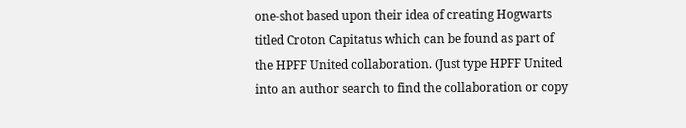one-shot based upon their idea of creating Hogwarts titled Croton Capitatus which can be found as part of the HPFF United collaboration. (Just type HPFF United into an author search to find the collaboration or copy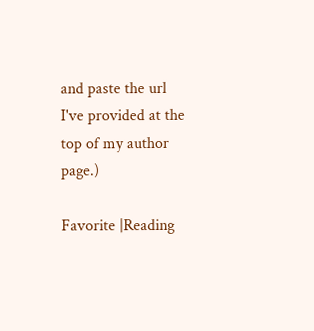and paste the url I've provided at the top of my author page.)

Favorite |Reading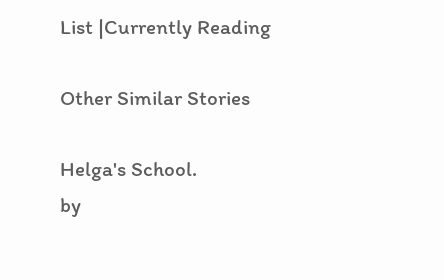List |Currently Reading

Other Similar Stories

Helga's School.
by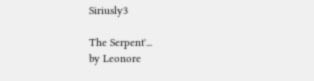Siriusly3

The Serpent'...
by Leonore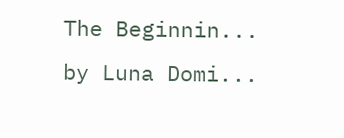The Beginnin...
by Luna Domi...